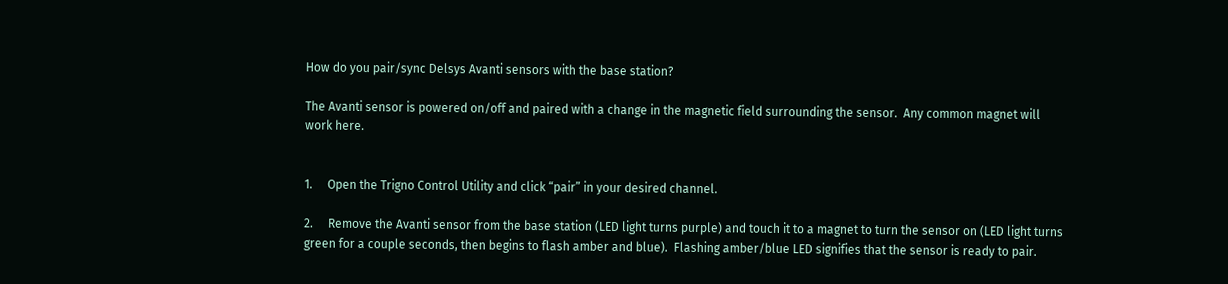How do you pair/sync Delsys Avanti sensors with the base station?

The Avanti sensor is powered on/off and paired with a change in the magnetic field surrounding the sensor.  Any common magnet will work here.


1.     Open the Trigno Control Utility and click “pair” in your desired channel.

2.     Remove the Avanti sensor from the base station (LED light turns purple) and touch it to a magnet to turn the sensor on (LED light turns green for a couple seconds, then begins to flash amber and blue).  Flashing amber/blue LED signifies that the sensor is ready to pair.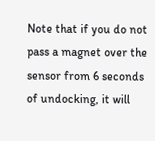Note that if you do not pass a magnet over the sensor from 6 seconds of undocking, it will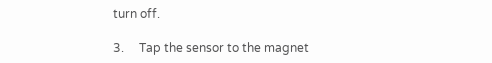turn off.

3.     Tap the sensor to the magnet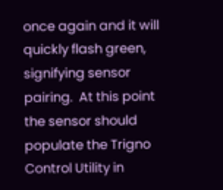once again and it will quickly flash green, signifying sensor pairing.  At this point the sensor should populate the Trigno Control Utility in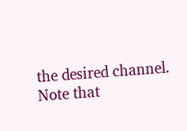the desired channel. Note that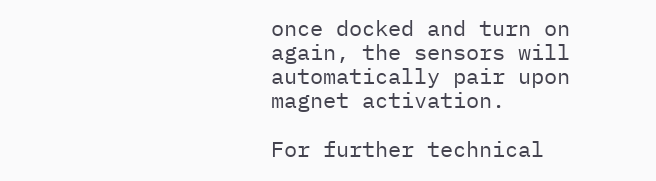once docked and turn on again, the sensors will automatically pair upon magnet activation.

For further technical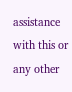assistance with this or any other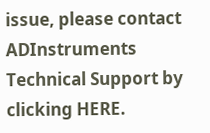issue, please contact ADInstruments Technical Support by clicking HERE.